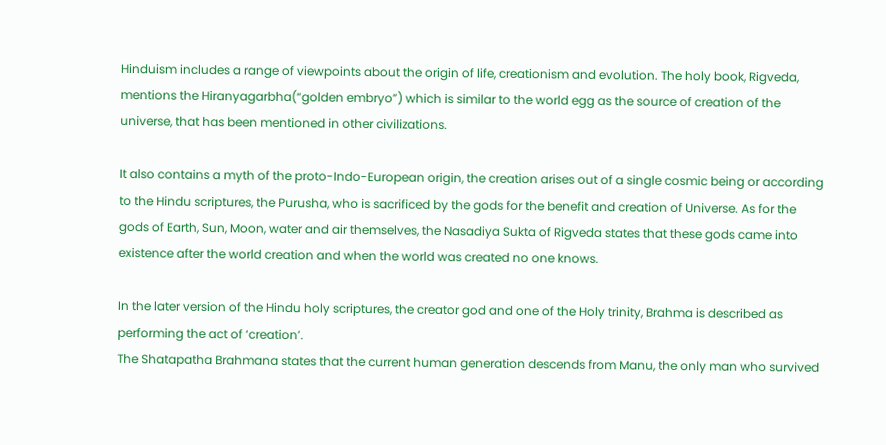Hinduism includes a range of viewpoints about the origin of life, creationism and evolution. The holy book, Rigveda, mentions the Hiranyagarbha(“golden embryo”) which is similar to the world egg as the source of creation of the universe, that has been mentioned in other civilizations.

It also contains a myth of the proto-Indo-European origin, the creation arises out of a single cosmic being or according to the Hindu scriptures, the Purusha, who is sacrificed by the gods for the benefit and creation of Universe. As for the gods of Earth, Sun, Moon, water and air themselves, the Nasadiya Sukta of Rigveda states that these gods came into existence after the world creation and when the world was created no one knows.

In the later version of the Hindu holy scriptures, the creator god and one of the Holy trinity, Brahma is described as performing the act of ‘creation’.
The Shatapatha Brahmana states that the current human generation descends from Manu, the only man who survived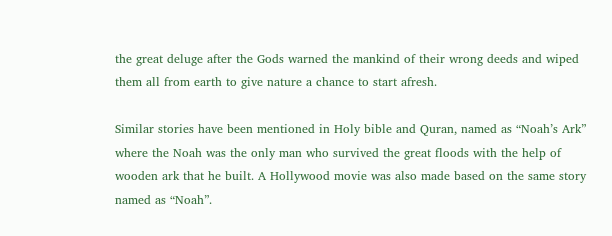the great deluge after the Gods warned the mankind of their wrong deeds and wiped them all from earth to give nature a chance to start afresh.

Similar stories have been mentioned in Holy bible and Quran, named as “Noah’s Ark” where the Noah was the only man who survived the great floods with the help of wooden ark that he built. A Hollywood movie was also made based on the same story named as “Noah”.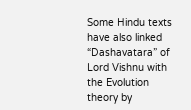Some Hindu texts have also linked “Dashavatara” of Lord Vishnu with the Evolution theory by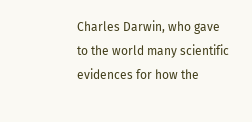Charles Darwin, who gave to the world many scientific evidences for how the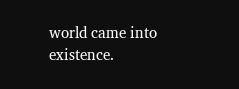world came into existence.